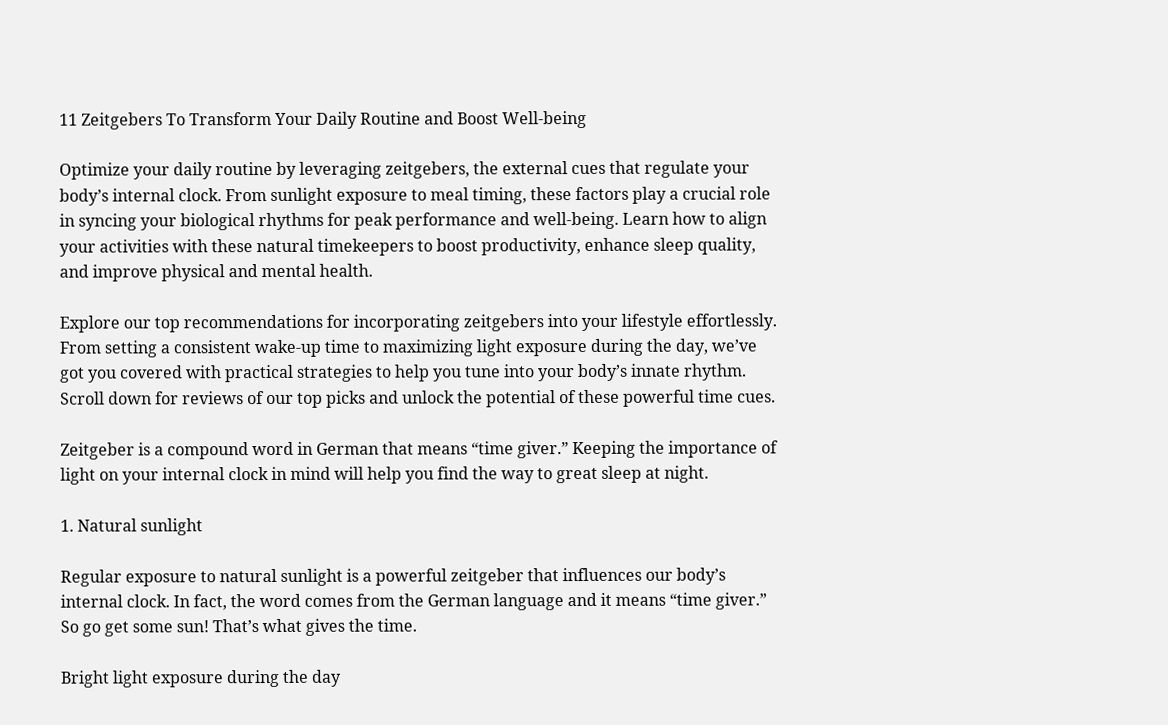11 Zeitgebers To Transform Your Daily Routine and Boost Well-being

Optimize your daily routine by leveraging zeitgebers, the external cues that regulate your body’s internal clock. From sunlight exposure to meal timing, these factors play a crucial role in syncing your biological rhythms for peak performance and well-being. Learn how to align your activities with these natural timekeepers to boost productivity, enhance sleep quality, and improve physical and mental health.

Explore our top recommendations for incorporating zeitgebers into your lifestyle effortlessly. From setting a consistent wake-up time to maximizing light exposure during the day, we’ve got you covered with practical strategies to help you tune into your body’s innate rhythm. Scroll down for reviews of our top picks and unlock the potential of these powerful time cues.

Zeitgeber is a compound word in German that means “time giver.” Keeping the importance of light on your internal clock in mind will help you find the way to great sleep at night.

1. Natural sunlight

Regular exposure to natural sunlight is a powerful zeitgeber that influences our body’s internal clock. In fact, the word comes from the German language and it means “time giver.” So go get some sun! That’s what gives the time.

Bright light exposure during the day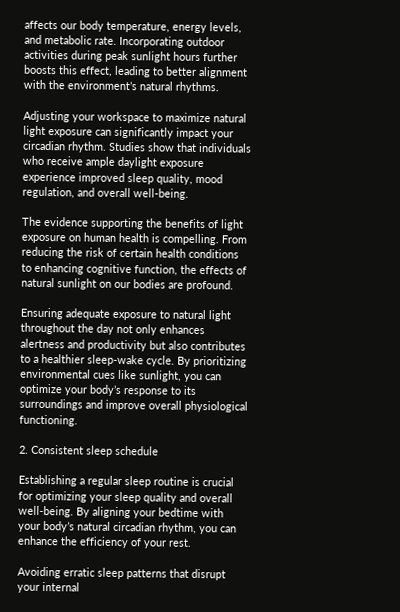affects our body temperature, energy levels, and metabolic rate. Incorporating outdoor activities during peak sunlight hours further boosts this effect, leading to better alignment with the environment’s natural rhythms.

Adjusting your workspace to maximize natural light exposure can significantly impact your circadian rhythm. Studies show that individuals who receive ample daylight exposure experience improved sleep quality, mood regulation, and overall well-being.

The evidence supporting the benefits of light exposure on human health is compelling. From reducing the risk of certain health conditions to enhancing cognitive function, the effects of natural sunlight on our bodies are profound.

Ensuring adequate exposure to natural light throughout the day not only enhances alertness and productivity but also contributes to a healthier sleep-wake cycle. By prioritizing environmental cues like sunlight, you can optimize your body’s response to its surroundings and improve overall physiological functioning.

2. Consistent sleep schedule

Establishing a regular sleep routine is crucial for optimizing your sleep quality and overall well-being. By aligning your bedtime with your body’s natural circadian rhythm, you can enhance the efficiency of your rest.

Avoiding erratic sleep patterns that disrupt your internal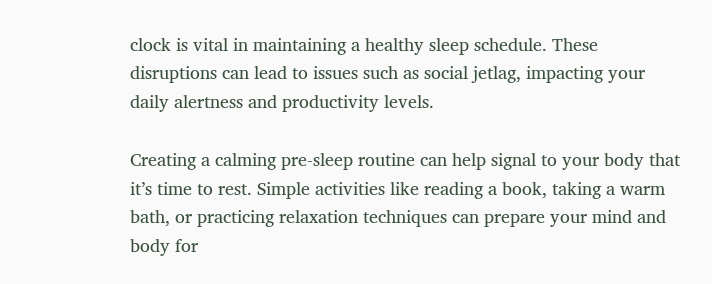clock is vital in maintaining a healthy sleep schedule. These disruptions can lead to issues such as social jetlag, impacting your daily alertness and productivity levels.

Creating a calming pre-sleep routine can help signal to your body that it’s time to rest. Simple activities like reading a book, taking a warm bath, or practicing relaxation techniques can prepare your mind and body for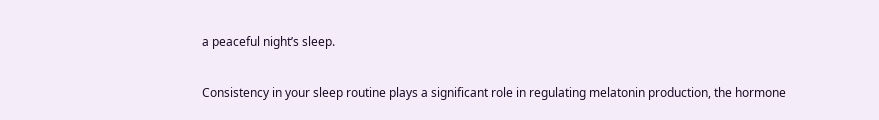a peaceful night’s sleep.

Consistency in your sleep routine plays a significant role in regulating melatonin production, the hormone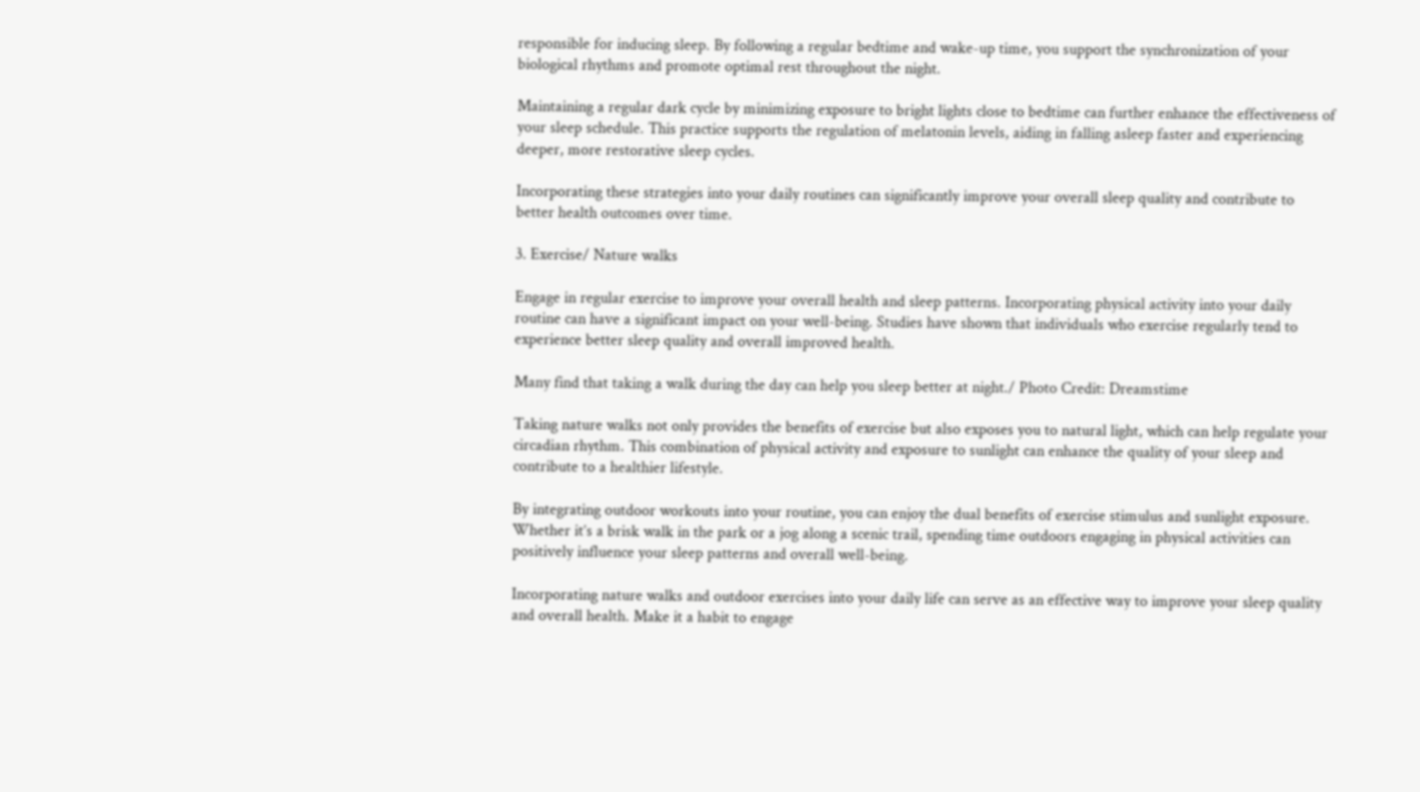responsible for inducing sleep. By following a regular bedtime and wake-up time, you support the synchronization of your biological rhythms and promote optimal rest throughout the night.

Maintaining a regular dark cycle by minimizing exposure to bright lights close to bedtime can further enhance the effectiveness of your sleep schedule. This practice supports the regulation of melatonin levels, aiding in falling asleep faster and experiencing deeper, more restorative sleep cycles.

Incorporating these strategies into your daily routines can significantly improve your overall sleep quality and contribute to better health outcomes over time.

3. Exercise/ Nature walks

Engage in regular exercise to improve your overall health and sleep patterns. Incorporating physical activity into your daily routine can have a significant impact on your well-being. Studies have shown that individuals who exercise regularly tend to experience better sleep quality and overall improved health.

Many find that taking a walk during the day can help you sleep better at night./ Photo Credit: Dreamstime

Taking nature walks not only provides the benefits of exercise but also exposes you to natural light, which can help regulate your circadian rhythm. This combination of physical activity and exposure to sunlight can enhance the quality of your sleep and contribute to a healthier lifestyle.

By integrating outdoor workouts into your routine, you can enjoy the dual benefits of exercise stimulus and sunlight exposure. Whether it’s a brisk walk in the park or a jog along a scenic trail, spending time outdoors engaging in physical activities can positively influence your sleep patterns and overall well-being.

Incorporating nature walks and outdoor exercises into your daily life can serve as an effective way to improve your sleep quality and overall health. Make it a habit to engage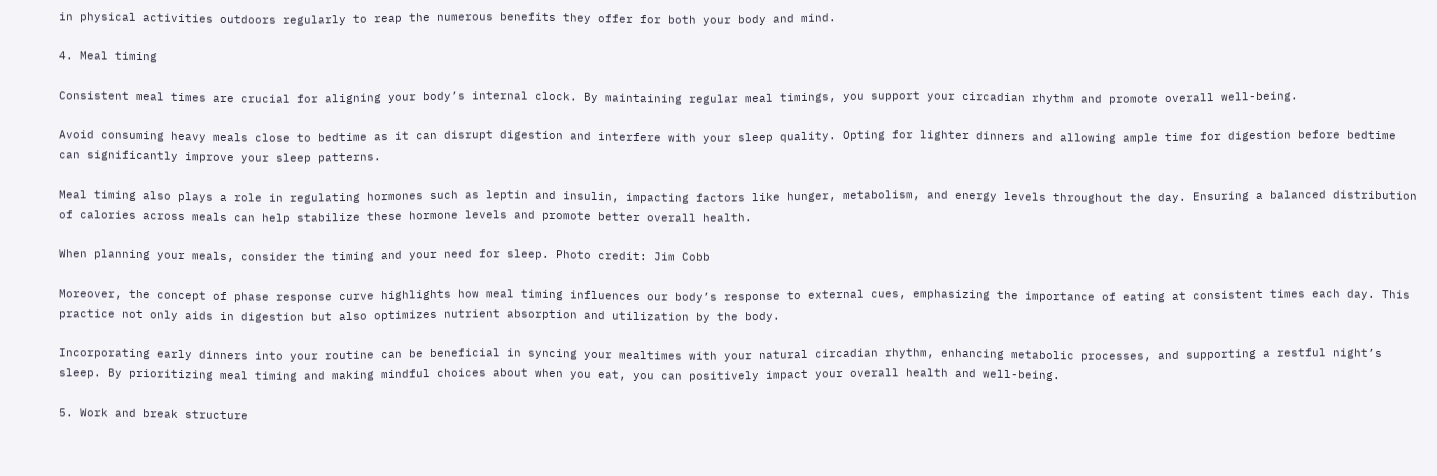in physical activities outdoors regularly to reap the numerous benefits they offer for both your body and mind.

4. Meal timing

Consistent meal times are crucial for aligning your body’s internal clock. By maintaining regular meal timings, you support your circadian rhythm and promote overall well-being.

Avoid consuming heavy meals close to bedtime as it can disrupt digestion and interfere with your sleep quality. Opting for lighter dinners and allowing ample time for digestion before bedtime can significantly improve your sleep patterns.

Meal timing also plays a role in regulating hormones such as leptin and insulin, impacting factors like hunger, metabolism, and energy levels throughout the day. Ensuring a balanced distribution of calories across meals can help stabilize these hormone levels and promote better overall health.

When planning your meals, consider the timing and your need for sleep. Photo credit: Jim Cobb

Moreover, the concept of phase response curve highlights how meal timing influences our body’s response to external cues, emphasizing the importance of eating at consistent times each day. This practice not only aids in digestion but also optimizes nutrient absorption and utilization by the body.

Incorporating early dinners into your routine can be beneficial in syncing your mealtimes with your natural circadian rhythm, enhancing metabolic processes, and supporting a restful night’s sleep. By prioritizing meal timing and making mindful choices about when you eat, you can positively impact your overall health and well-being.

5. Work and break structure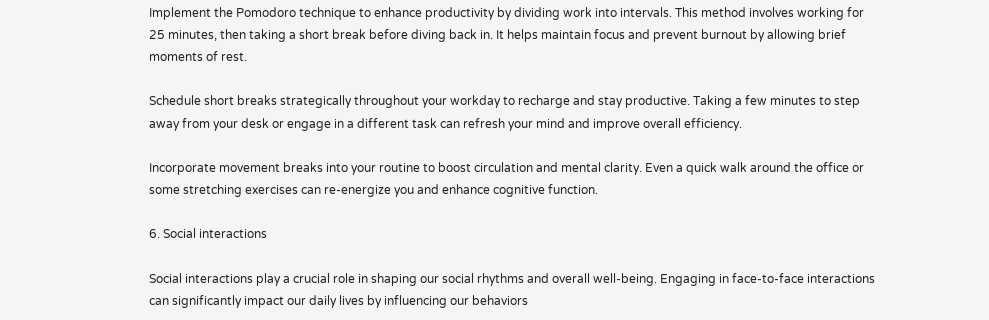Implement the Pomodoro technique to enhance productivity by dividing work into intervals. This method involves working for 25 minutes, then taking a short break before diving back in. It helps maintain focus and prevent burnout by allowing brief moments of rest.

Schedule short breaks strategically throughout your workday to recharge and stay productive. Taking a few minutes to step away from your desk or engage in a different task can refresh your mind and improve overall efficiency.

Incorporate movement breaks into your routine to boost circulation and mental clarity. Even a quick walk around the office or some stretching exercises can re-energize you and enhance cognitive function.

6. Social interactions

Social interactions play a crucial role in shaping our social rhythms and overall well-being. Engaging in face-to-face interactions can significantly impact our daily lives by influencing our behaviors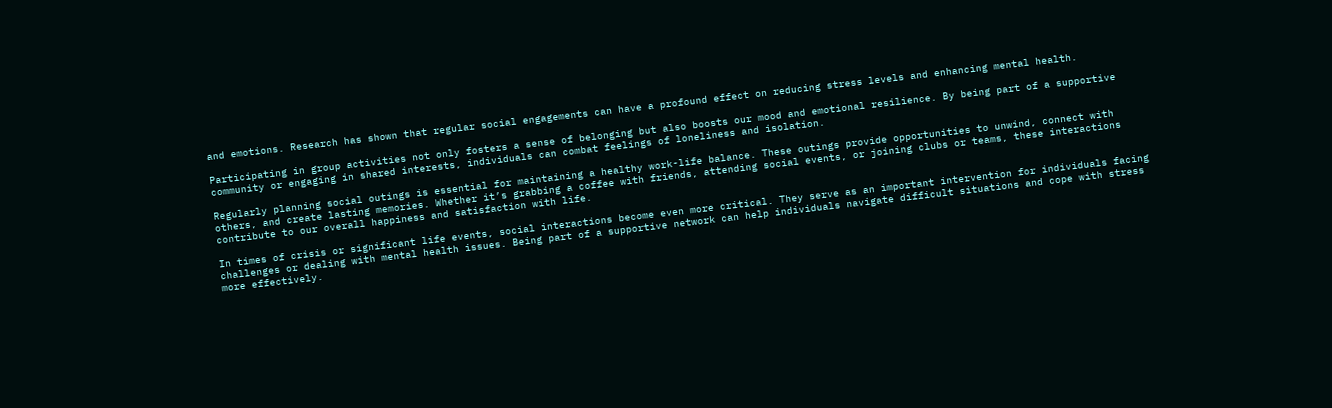and emotions. Research has shown that regular social engagements can have a profound effect on reducing stress levels and enhancing mental health.

Participating in group activities not only fosters a sense of belonging but also boosts our mood and emotional resilience. By being part of a supportive community or engaging in shared interests, individuals can combat feelings of loneliness and isolation.

Regularly planning social outings is essential for maintaining a healthy work-life balance. These outings provide opportunities to unwind, connect with others, and create lasting memories. Whether it’s grabbing a coffee with friends, attending social events, or joining clubs or teams, these interactions contribute to our overall happiness and satisfaction with life.

In times of crisis or significant life events, social interactions become even more critical. They serve as an important intervention for individuals facing challenges or dealing with mental health issues. Being part of a supportive network can help individuals navigate difficult situations and cope with stress more effectively.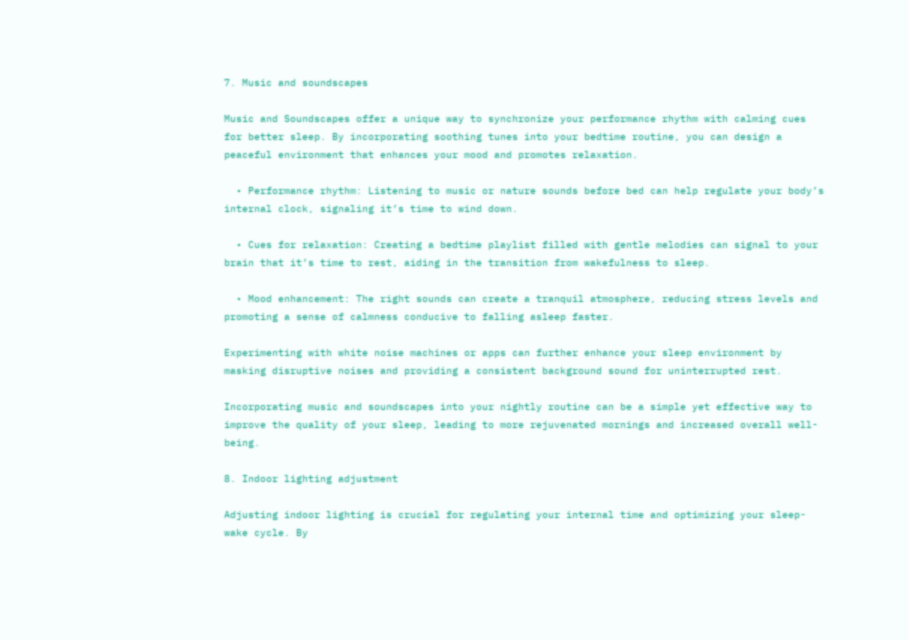7. Music and soundscapes

Music and Soundscapes offer a unique way to synchronize your performance rhythm with calming cues for better sleep. By incorporating soothing tunes into your bedtime routine, you can design a peaceful environment that enhances your mood and promotes relaxation.

  • Performance rhythm: Listening to music or nature sounds before bed can help regulate your body’s internal clock, signaling it’s time to wind down.

  • Cues for relaxation: Creating a bedtime playlist filled with gentle melodies can signal to your brain that it’s time to rest, aiding in the transition from wakefulness to sleep.

  • Mood enhancement: The right sounds can create a tranquil atmosphere, reducing stress levels and promoting a sense of calmness conducive to falling asleep faster.

Experimenting with white noise machines or apps can further enhance your sleep environment by masking disruptive noises and providing a consistent background sound for uninterrupted rest.

Incorporating music and soundscapes into your nightly routine can be a simple yet effective way to improve the quality of your sleep, leading to more rejuvenated mornings and increased overall well-being.

8. Indoor lighting adjustment

Adjusting indoor lighting is crucial for regulating your internal time and optimizing your sleep-wake cycle. By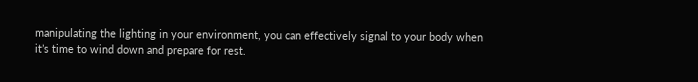manipulating the lighting in your environment, you can effectively signal to your body when it’s time to wind down and prepare for rest.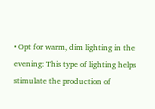• Opt for warm, dim lighting in the evening: This type of lighting helps stimulate the production of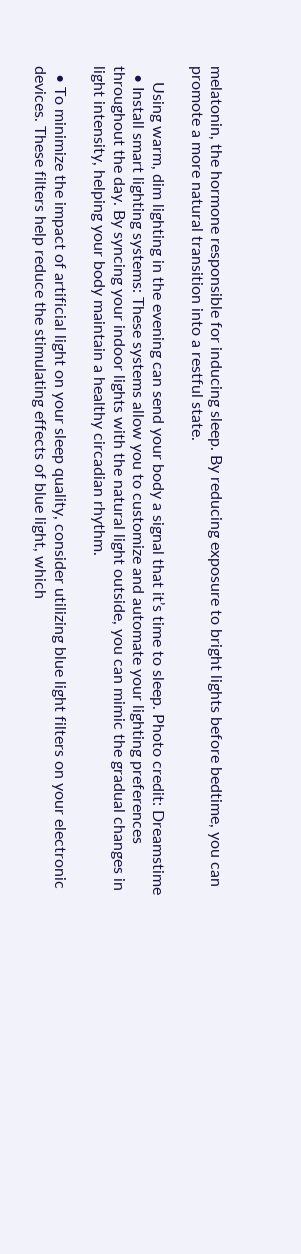melatonin, the hormone responsible for inducing sleep. By reducing exposure to bright lights before bedtime, you can promote a more natural transition into a restful state.

    Using warm, dim lighting in the evening can send your body a signal that it’s time to sleep. Photo credit: Dreamstime
  • Install smart lighting systems: These systems allow you to customize and automate your lighting preferences throughout the day. By syncing your indoor lights with the natural light outside, you can mimic the gradual changes in light intensity, helping your body maintain a healthy circadian rhythm.

  • To minimize the impact of artificial light on your sleep quality, consider utilizing blue light filters on your electronic devices. These filters help reduce the stimulating effects of blue light, which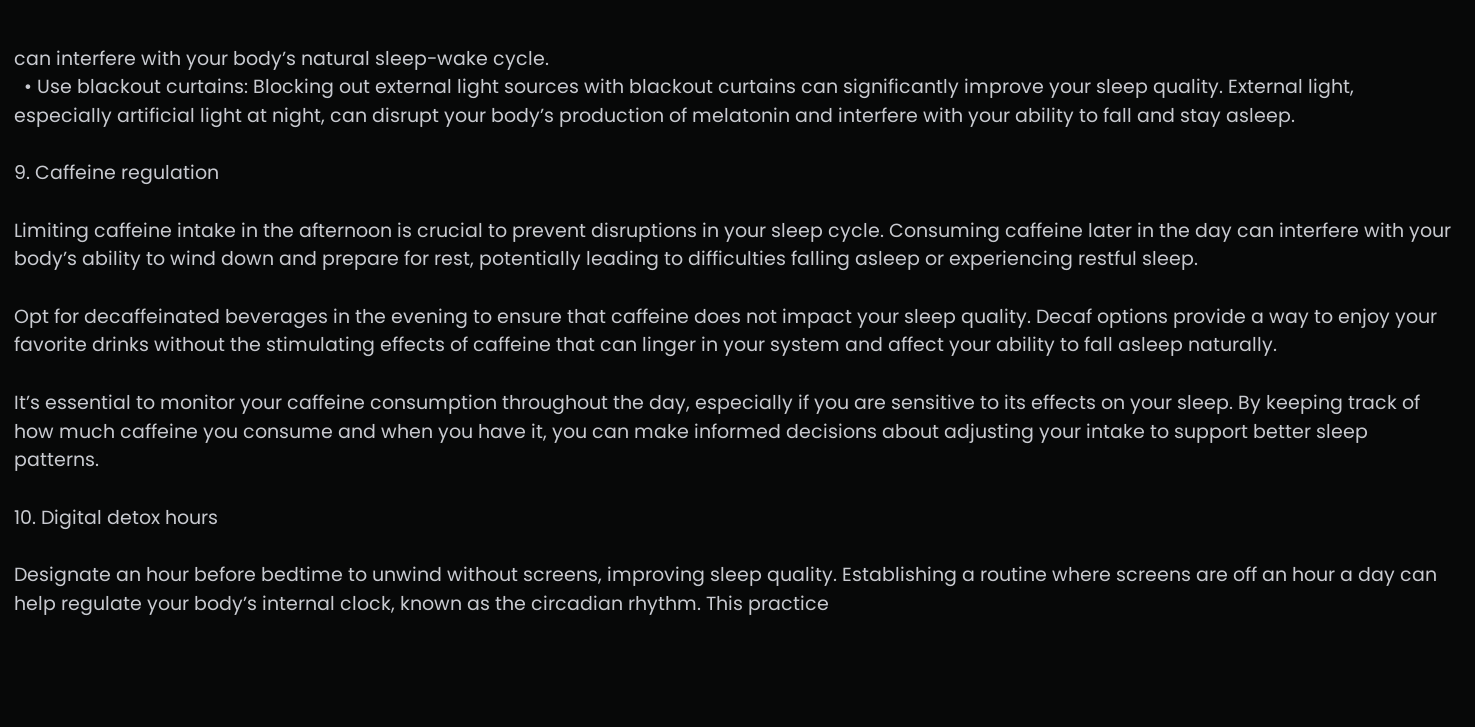can interfere with your body’s natural sleep-wake cycle.
  • Use blackout curtains: Blocking out external light sources with blackout curtains can significantly improve your sleep quality. External light, especially artificial light at night, can disrupt your body’s production of melatonin and interfere with your ability to fall and stay asleep.

9. Caffeine regulation

Limiting caffeine intake in the afternoon is crucial to prevent disruptions in your sleep cycle. Consuming caffeine later in the day can interfere with your body’s ability to wind down and prepare for rest, potentially leading to difficulties falling asleep or experiencing restful sleep.

Opt for decaffeinated beverages in the evening to ensure that caffeine does not impact your sleep quality. Decaf options provide a way to enjoy your favorite drinks without the stimulating effects of caffeine that can linger in your system and affect your ability to fall asleep naturally.

It’s essential to monitor your caffeine consumption throughout the day, especially if you are sensitive to its effects on your sleep. By keeping track of how much caffeine you consume and when you have it, you can make informed decisions about adjusting your intake to support better sleep patterns.

10. Digital detox hours

Designate an hour before bedtime to unwind without screens, improving sleep quality. Establishing a routine where screens are off an hour a day can help regulate your body’s internal clock, known as the circadian rhythm. This practice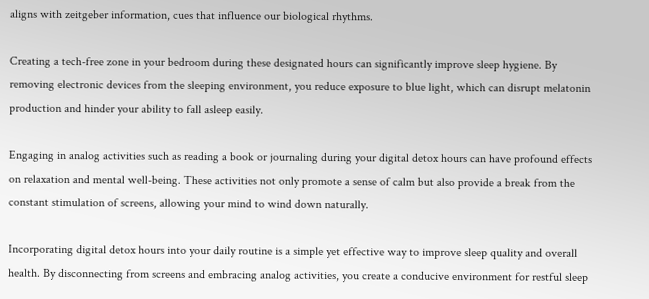aligns with zeitgeber information, cues that influence our biological rhythms.

Creating a tech-free zone in your bedroom during these designated hours can significantly improve sleep hygiene. By removing electronic devices from the sleeping environment, you reduce exposure to blue light, which can disrupt melatonin production and hinder your ability to fall asleep easily.

Engaging in analog activities such as reading a book or journaling during your digital detox hours can have profound effects on relaxation and mental well-being. These activities not only promote a sense of calm but also provide a break from the constant stimulation of screens, allowing your mind to wind down naturally.

Incorporating digital detox hours into your daily routine is a simple yet effective way to improve sleep quality and overall health. By disconnecting from screens and embracing analog activities, you create a conducive environment for restful sleep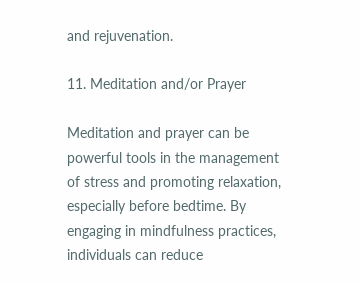and rejuvenation.

11. Meditation and/or Prayer

Meditation and prayer can be powerful tools in the management of stress and promoting relaxation, especially before bedtime. By engaging in mindfulness practices, individuals can reduce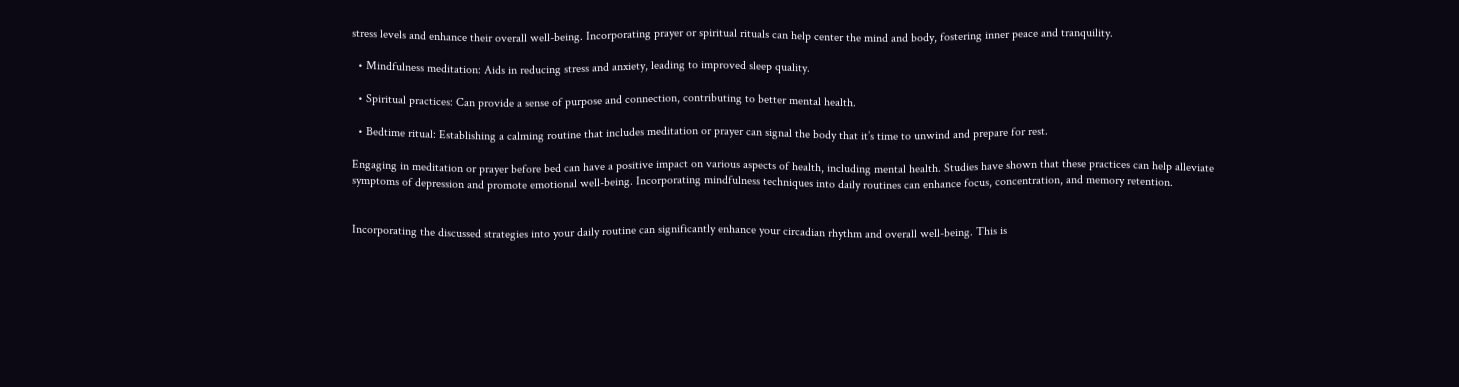stress levels and enhance their overall well-being. Incorporating prayer or spiritual rituals can help center the mind and body, fostering inner peace and tranquility.

  • Mindfulness meditation: Aids in reducing stress and anxiety, leading to improved sleep quality.

  • Spiritual practices: Can provide a sense of purpose and connection, contributing to better mental health.

  • Bedtime ritual: Establishing a calming routine that includes meditation or prayer can signal the body that it’s time to unwind and prepare for rest.

Engaging in meditation or prayer before bed can have a positive impact on various aspects of health, including mental health. Studies have shown that these practices can help alleviate symptoms of depression and promote emotional well-being. Incorporating mindfulness techniques into daily routines can enhance focus, concentration, and memory retention.


Incorporating the discussed strategies into your daily routine can significantly enhance your circadian rhythm and overall well-being. This is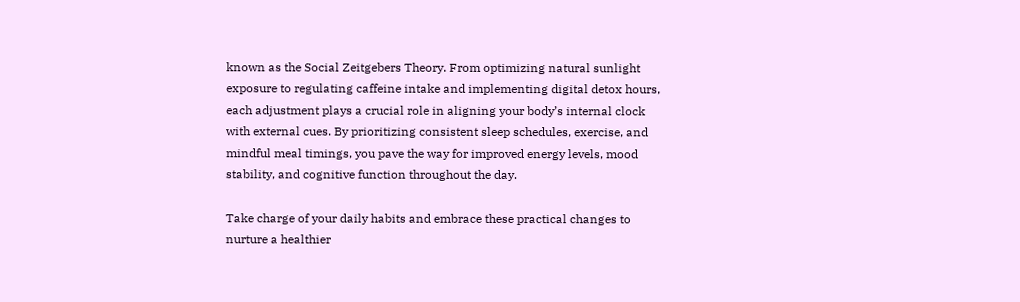known as the Social Zeitgebers Theory. From optimizing natural sunlight exposure to regulating caffeine intake and implementing digital detox hours, each adjustment plays a crucial role in aligning your body’s internal clock with external cues. By prioritizing consistent sleep schedules, exercise, and mindful meal timings, you pave the way for improved energy levels, mood stability, and cognitive function throughout the day.

Take charge of your daily habits and embrace these practical changes to nurture a healthier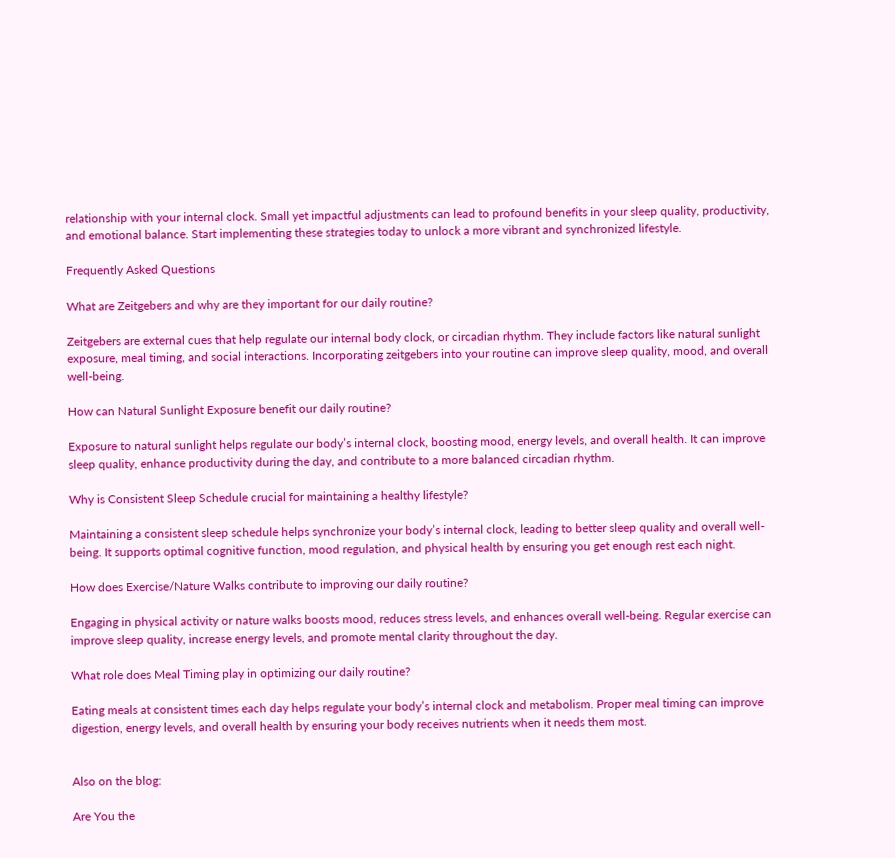relationship with your internal clock. Small yet impactful adjustments can lead to profound benefits in your sleep quality, productivity, and emotional balance. Start implementing these strategies today to unlock a more vibrant and synchronized lifestyle.

Frequently Asked Questions

What are Zeitgebers and why are they important for our daily routine?

Zeitgebers are external cues that help regulate our internal body clock, or circadian rhythm. They include factors like natural sunlight exposure, meal timing, and social interactions. Incorporating zeitgebers into your routine can improve sleep quality, mood, and overall well-being.

How can Natural Sunlight Exposure benefit our daily routine?

Exposure to natural sunlight helps regulate our body’s internal clock, boosting mood, energy levels, and overall health. It can improve sleep quality, enhance productivity during the day, and contribute to a more balanced circadian rhythm.

Why is Consistent Sleep Schedule crucial for maintaining a healthy lifestyle?

Maintaining a consistent sleep schedule helps synchronize your body’s internal clock, leading to better sleep quality and overall well-being. It supports optimal cognitive function, mood regulation, and physical health by ensuring you get enough rest each night.

How does Exercise/Nature Walks contribute to improving our daily routine?

Engaging in physical activity or nature walks boosts mood, reduces stress levels, and enhances overall well-being. Regular exercise can improve sleep quality, increase energy levels, and promote mental clarity throughout the day.

What role does Meal Timing play in optimizing our daily routine?

Eating meals at consistent times each day helps regulate your body’s internal clock and metabolism. Proper meal timing can improve digestion, energy levels, and overall health by ensuring your body receives nutrients when it needs them most.


Also on the blog:

Are You the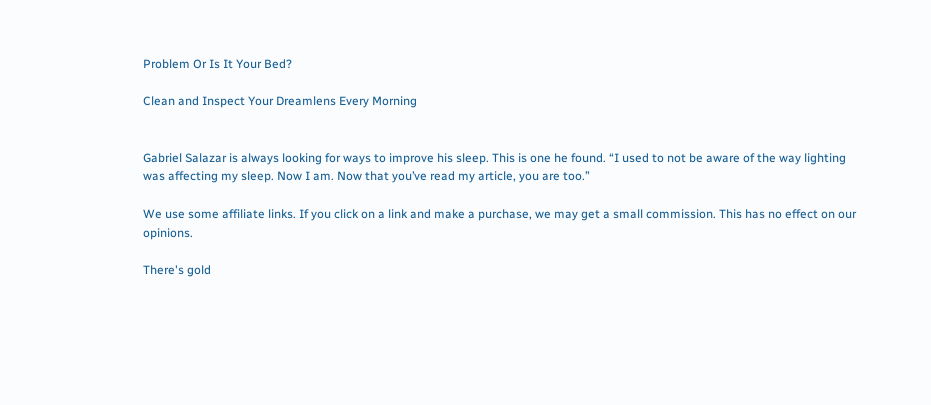Problem Or Is It Your Bed?

Clean and Inspect Your Dreamlens Every Morning


Gabriel Salazar is always looking for ways to improve his sleep. This is one he found. “I used to not be aware of the way lighting was affecting my sleep. Now I am. Now that you’ve read my article, you are too.”

We use some affiliate links. If you click on a link and make a purchase, we may get a small commission. This has no effect on our opinions.

There's gold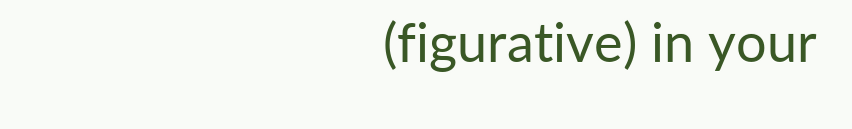(figurative) in your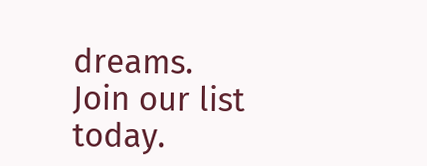dreams.
Join our list today.